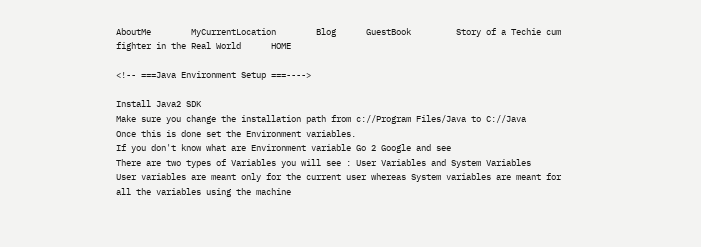AboutMe        MyCurrentLocation        Blog      GuestBook         Story of a Techie cum fighter in the Real World      HOME

<!-- ===Java Environment Setup ===---->

Install Java2 SDK
Make sure you change the installation path from c://Program Files/Java to C://Java
Once this is done set the Environment variables.
If you don't know what are Environment variable Go 2 Google and see
There are two types of Variables you will see : User Variables and System Variables
User variables are meant only for the current user whereas System variables are meant for all the variables using the machine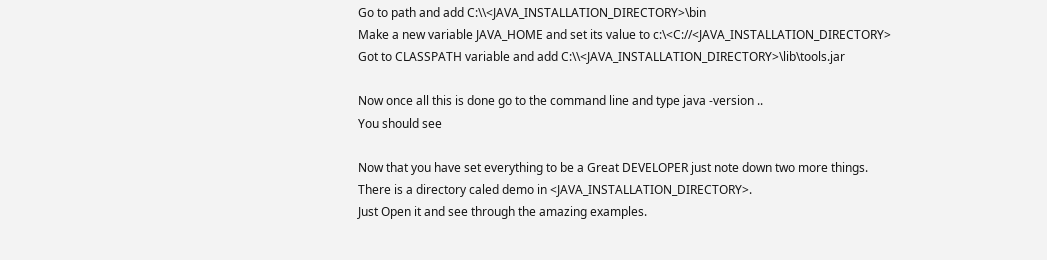Go to path and add C:\\<JAVA_INSTALLATION_DIRECTORY>\bin
Make a new variable JAVA_HOME and set its value to c:\<C://<JAVA_INSTALLATION_DIRECTORY>
Got to CLASSPATH variable and add C:\\<JAVA_INSTALLATION_DIRECTORY>\lib\tools.jar

Now once all this is done go to the command line and type java -version ..
You should see

Now that you have set everything to be a Great DEVELOPER just note down two more things.
There is a directory caled demo in <JAVA_INSTALLATION_DIRECTORY>.
Just Open it and see through the amazing examples.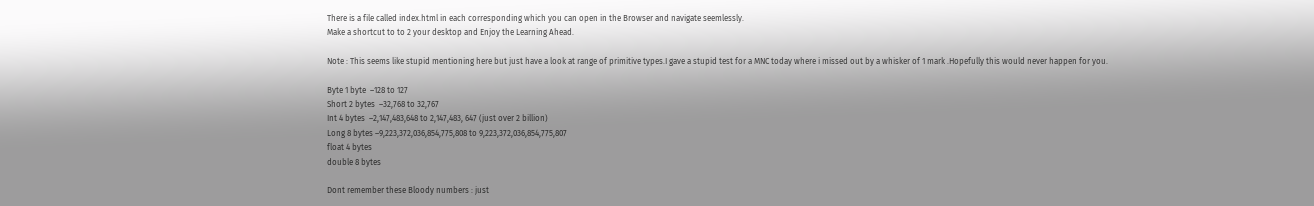There is a file called index.html in each corresponding which you can open in the Browser and navigate seemlessly.
Make a shortcut to to 2 your desktop and Enjoy the Learning Ahead.

Note : This seems like stupid mentioning here but just have a look at range of primitive types.I gave a stupid test for a MNC today where i missed out by a whisker of 1 mark .Hopefully this would never happen for you.

Byte 1 byte  –128 to 127
Short 2 bytes  –32,768 to 32,767
Int 4 bytes  –2,147,483,648 to 2,147,483, 647 (just over 2 billion)
Long 8 bytes –9,223,372,036,854,775,808 to 9,223,372,036,854,775,807
float 4 bytes
double 8 bytes

Dont remember these Bloody numbers : just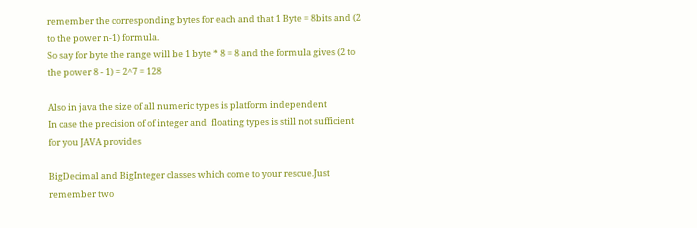remember the corresponding bytes for each and that 1 Byte = 8bits and (2 to the power n-1) formula.
So say for byte the range will be 1 byte * 8 = 8 and the formula gives (2 to the power 8 - 1) = 2^7 = 128

Also in java the size of all numeric types is platform independent
In case the precision of of integer and  floating types is still not sufficient for you JAVA provides

BigDecimal and BigInteger classes which come to your rescue.Just remember two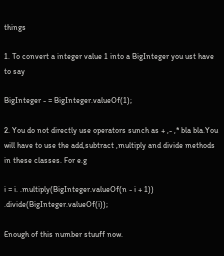things

1. To convert a integer value 1 into a BigInteger you ust have to say

BigInteger - = BigInteger.valueOf(1);

2. You do not directly use operators sunch as + ,- ,* bla bla.You will have to use the add,subtract ,multiply and divide methods in these classes. For e.g

i = i. .multiply(BigInteger.valueOf(n - i + 1)) .divide(BigInteger.valueOf(i));

Enough of this number stuuff now.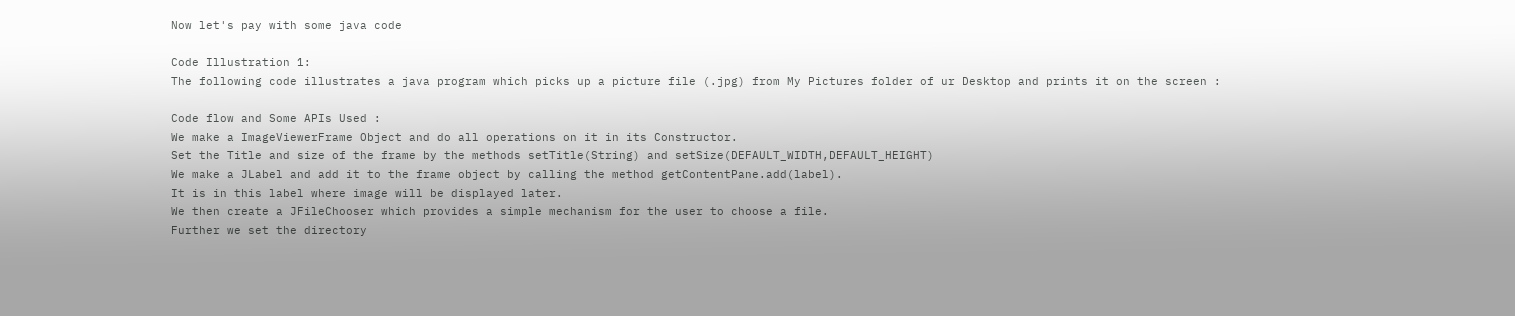Now let's pay with some java code

Code Illustration 1:
The following code illustrates a java program which picks up a picture file (.jpg) from My Pictures folder of ur Desktop and prints it on the screen :

Code flow and Some APIs Used :
We make a ImageViewerFrame Object and do all operations on it in its Constructor.
Set the Title and size of the frame by the methods setTitle(String) and setSize(DEFAULT_WIDTH,DEFAULT_HEIGHT)
We make a JLabel and add it to the frame object by calling the method getContentPane.add(label).
It is in this label where image will be displayed later.
We then create a JFileChooser which provides a simple mechanism for the user to choose a file.
Further we set the directory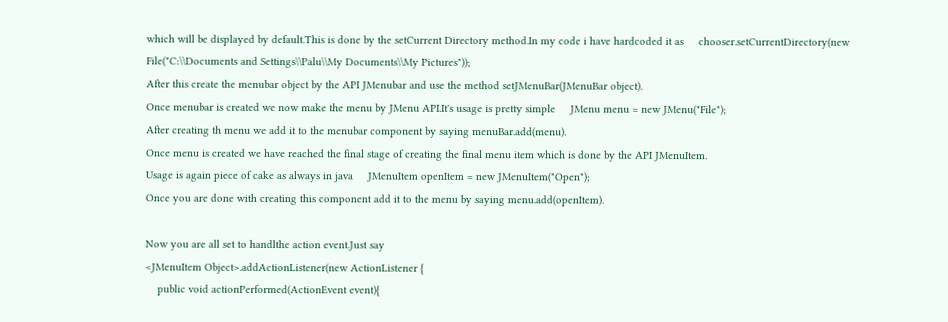which will be displayed by default.This is done by the setCurrent Directory method.In my code i have hardcoded it as     chooser.setCurrentDirectory(new File("C:\\Documents and Settings\\Palu\\My Documents\\My Pictures"));
After this create the menubar object by the API JMenubar and use the method setJMenuBar(JMenuBar object).
Once menubar is created we now make the menu by JMenu API.It's usage is pretty simple     JMenu menu = new JMenu("File");
After creating th menu we add it to the menubar component by saying menuBar.add(menu).
Once menu is created we have reached the final stage of creating the final menu item which is done by the API JMenuItem.
Usage is again piece of cake as always in java     JMenuItem openItem = new JMenuItem("Open");
Once you are done with creating this component add it to the menu by saying menu.add(openItem).

Now you are all set to handlthe action event.Just say
<JMenuItem Object>.addActionListener(new ActionListener {
    public void actionPerformed(ActionEvent event){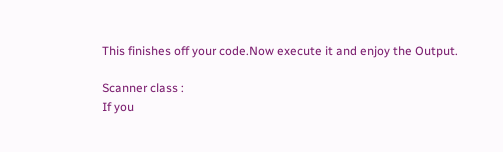This finishes off your code.Now execute it and enjoy the Output.

Scanner class :
If you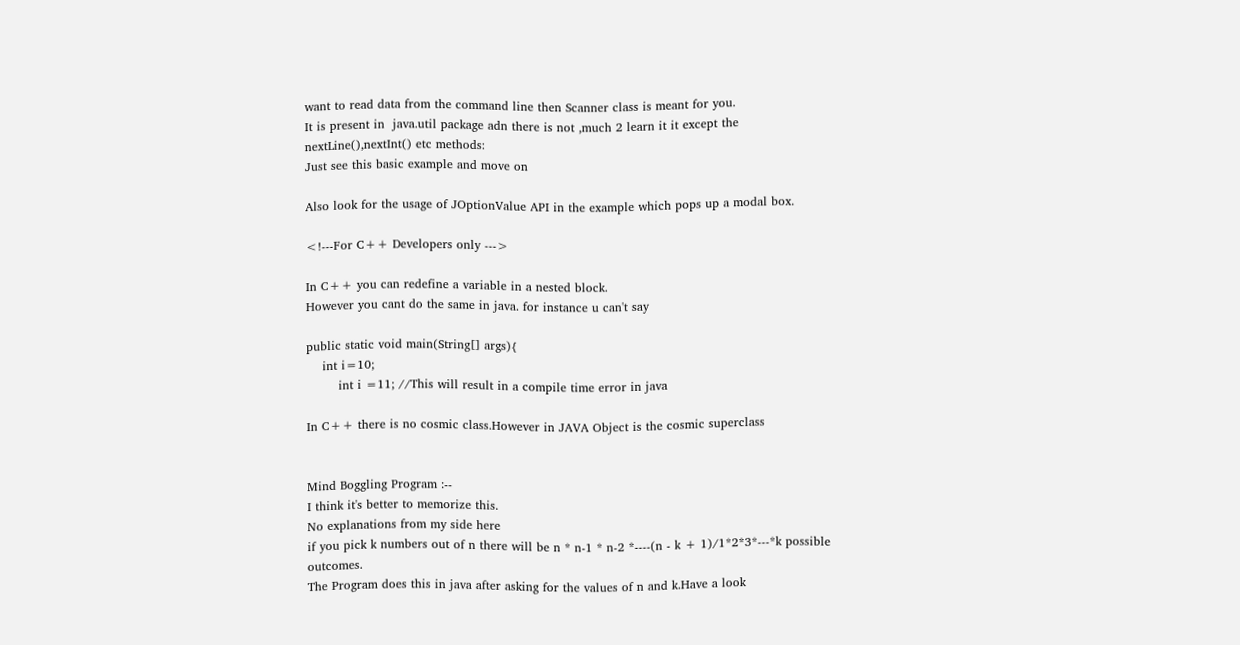want to read data from the command line then Scanner class is meant for you.
It is present in  java.util package adn there is not ,much 2 learn it it except the nextLine(),nextInt() etc methods:
Just see this basic example and move on

Also look for the usage of JOptionValue API in the example which pops up a modal box.

<!---For C++ Developers only --->

In C++ you can redefine a variable in a nested block.
However you cant do the same in java. for instance u can't say

public static void main(String[] args){
    int i=10;
        int i =11; //This will result in a compile time error in java

In C++ there is no cosmic class.However in JAVA Object is the cosmic superclass


Mind Boggling Program :--
I think it's better to memorize this.
No explanations from my side here
if you pick k numbers out of n there will be n * n-1 * n-2 *----(n - k + 1)/1*2*3*---*k possible outcomes.
The Program does this in java after asking for the values of n and k.Have a look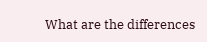What are the differences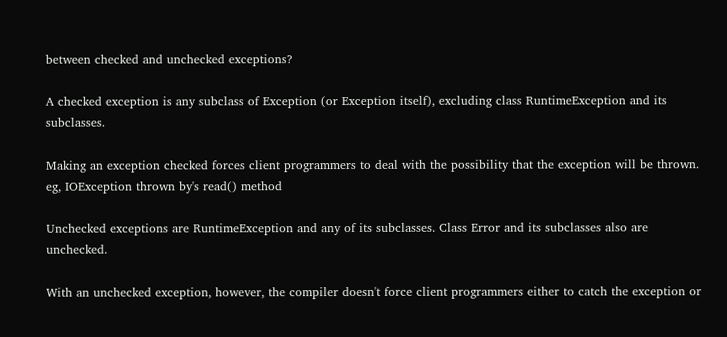between checked and unchecked exceptions?

A checked exception is any subclass of Exception (or Exception itself), excluding class RuntimeException and its subclasses.

Making an exception checked forces client programmers to deal with the possibility that the exception will be thrown. eg, IOException thrown by's read() method

Unchecked exceptions are RuntimeException and any of its subclasses. Class Error and its subclasses also are unchecked.

With an unchecked exception, however, the compiler doesn't force client programmers either to catch the exception or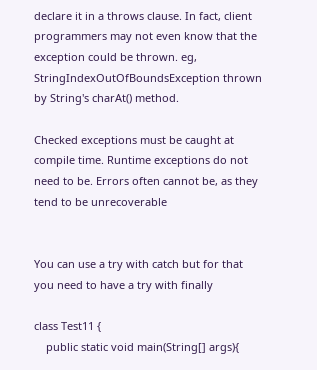declare it in a throws clause. In fact, client programmers may not even know that the exception could be thrown. eg, StringIndexOutOfBoundsException thrown by String's charAt() method.

Checked exceptions must be caught at compile time. Runtime exceptions do not need to be. Errors often cannot be, as they tend to be unrecoverable


You can use a try with catch but for that you need to have a try with finally

class Test11 {
    public static void main(String[] args){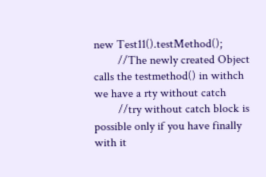new Test11().testMethod();
        //The newly created Object calls the testmethod() in withch we have a rty without catch
        //try without catch block is possible only if you have finally with it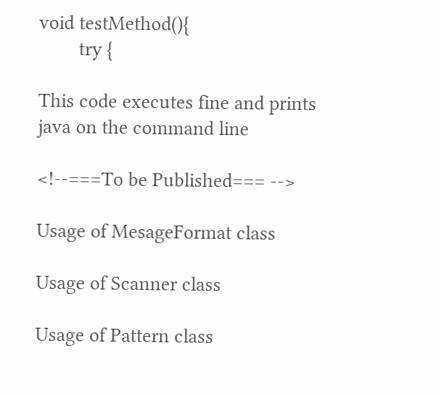void testMethod(){
        try {

This code executes fine and prints java on the command line

<!--===To be Published=== -->

Usage of MesageFormat class

Usage of Scanner class

Usage of Pattern class